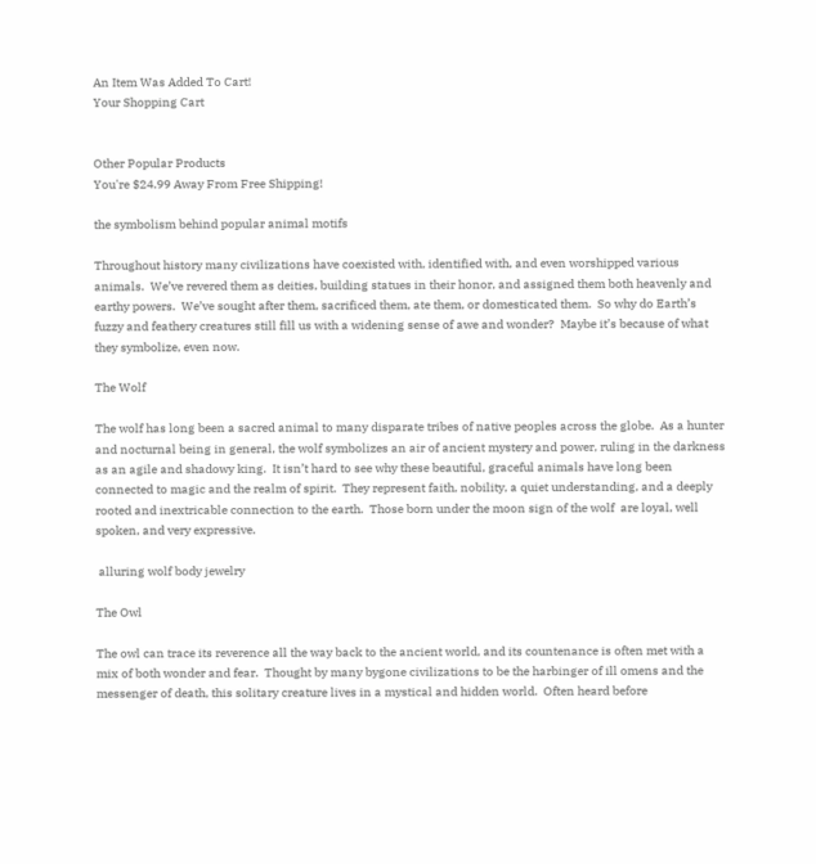An Item Was Added To Cart!
Your Shopping Cart


Other Popular Products
You're $24.99 Away From Free Shipping!

the symbolism behind popular animal motifs

Throughout history many civilizations have coexisted with, identified with, and even worshipped various animals.  We’ve revered them as deities, building statues in their honor, and assigned them both heavenly and earthy powers.  We’ve sought after them, sacrificed them, ate them, or domesticated them.  So why do Earth’s fuzzy and feathery creatures still fill us with a widening sense of awe and wonder?  Maybe it’s because of what they symbolize, even now.

The Wolf

The wolf has long been a sacred animal to many disparate tribes of native peoples across the globe.  As a hunter and nocturnal being in general, the wolf symbolizes an air of ancient mystery and power, ruling in the darkness as an agile and shadowy king.  It isn’t hard to see why these beautiful, graceful animals have long been connected to magic and the realm of spirit.  They represent faith, nobility, a quiet understanding, and a deeply rooted and inextricable connection to the earth.  Those born under the moon sign of the wolf  are loyal, well spoken, and very expressive.

 alluring wolf body jewelry

The Owl

The owl can trace its reverence all the way back to the ancient world, and its countenance is often met with a mix of both wonder and fear.  Thought by many bygone civilizations to be the harbinger of ill omens and the messenger of death, this solitary creature lives in a mystical and hidden world.  Often heard before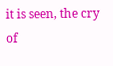it is seen, the cry of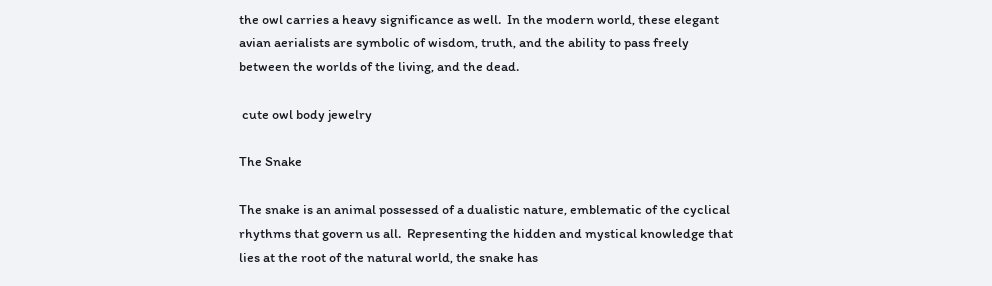the owl carries a heavy significance as well.  In the modern world, these elegant avian aerialists are symbolic of wisdom, truth, and the ability to pass freely between the worlds of the living, and the dead.

 cute owl body jewelry

The Snake

The snake is an animal possessed of a dualistic nature, emblematic of the cyclical rhythms that govern us all.  Representing the hidden and mystical knowledge that lies at the root of the natural world, the snake has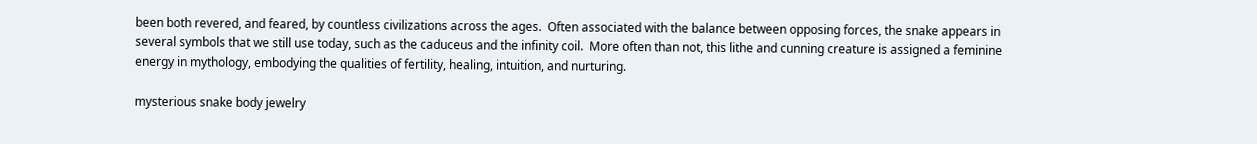been both revered, and feared, by countless civilizations across the ages.  Often associated with the balance between opposing forces, the snake appears in several symbols that we still use today, such as the caduceus and the infinity coil.  More often than not, this lithe and cunning creature is assigned a feminine energy in mythology, embodying the qualities of fertility, healing, intuition, and nurturing.

mysterious snake body jewelry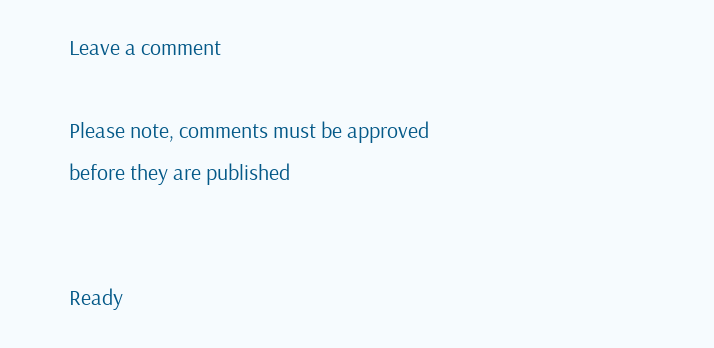Leave a comment

Please note, comments must be approved before they are published


Ready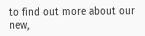to find out more about our new,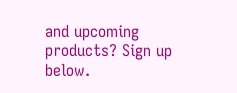and upcoming products? Sign up below.